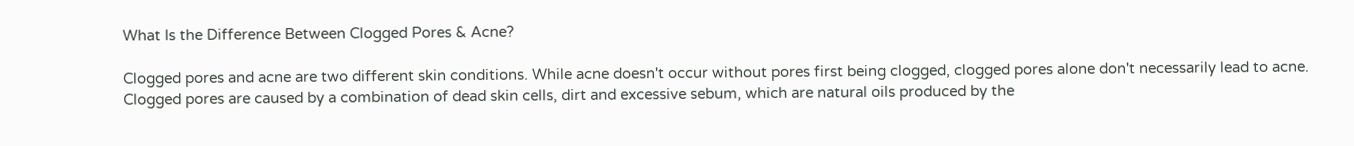What Is the Difference Between Clogged Pores & Acne?

Clogged pores and acne are two different skin conditions. While acne doesn't occur without pores first being clogged, clogged pores alone don't necessarily lead to acne. Clogged pores are caused by a combination of dead skin cells, dirt and excessive sebum, which are natural oils produced by the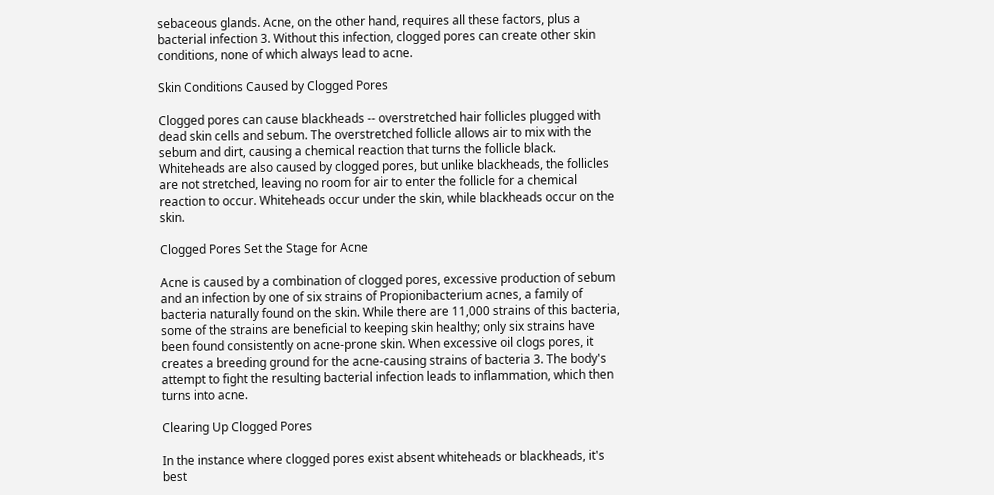sebaceous glands. Acne, on the other hand, requires all these factors, plus a bacterial infection 3. Without this infection, clogged pores can create other skin conditions, none of which always lead to acne.

Skin Conditions Caused by Clogged Pores

Clogged pores can cause blackheads -- overstretched hair follicles plugged with dead skin cells and sebum. The overstretched follicle allows air to mix with the sebum and dirt, causing a chemical reaction that turns the follicle black. Whiteheads are also caused by clogged pores, but unlike blackheads, the follicles are not stretched, leaving no room for air to enter the follicle for a chemical reaction to occur. Whiteheads occur under the skin, while blackheads occur on the skin.

Clogged Pores Set the Stage for Acne

Acne is caused by a combination of clogged pores, excessive production of sebum and an infection by one of six strains of Propionibacterium acnes, a family of bacteria naturally found on the skin. While there are 11,000 strains of this bacteria, some of the strains are beneficial to keeping skin healthy; only six strains have been found consistently on acne-prone skin. When excessive oil clogs pores, it creates a breeding ground for the acne-causing strains of bacteria 3. The body's attempt to fight the resulting bacterial infection leads to inflammation, which then turns into acne.

Clearing Up Clogged Pores

In the instance where clogged pores exist absent whiteheads or blackheads, it's best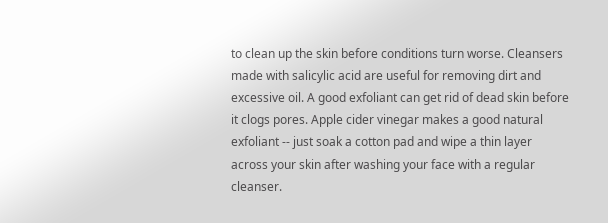to clean up the skin before conditions turn worse. Cleansers made with salicylic acid are useful for removing dirt and excessive oil. A good exfoliant can get rid of dead skin before it clogs pores. Apple cider vinegar makes a good natural exfoliant -- just soak a cotton pad and wipe a thin layer across your skin after washing your face with a regular cleanser.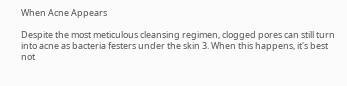When Acne Appears

Despite the most meticulous cleansing regimen, clogged pores can still turn into acne as bacteria festers under the skin 3. When this happens, it's best not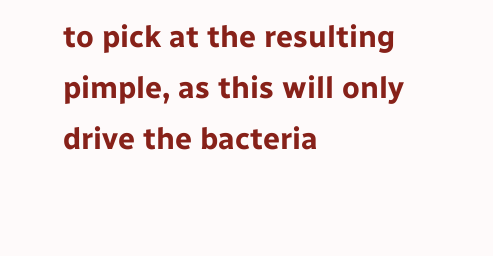to pick at the resulting pimple, as this will only drive the bacteria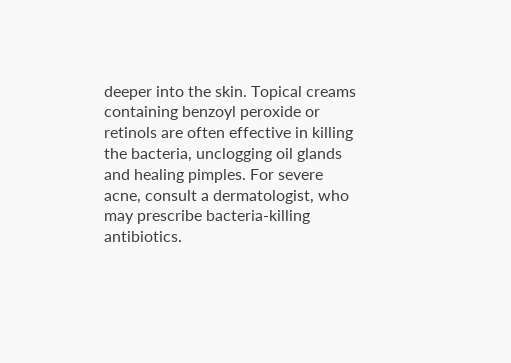deeper into the skin. Topical creams containing benzoyl peroxide or retinols are often effective in killing the bacteria, unclogging oil glands and healing pimples. For severe acne, consult a dermatologist, who may prescribe bacteria-killing antibiotics.